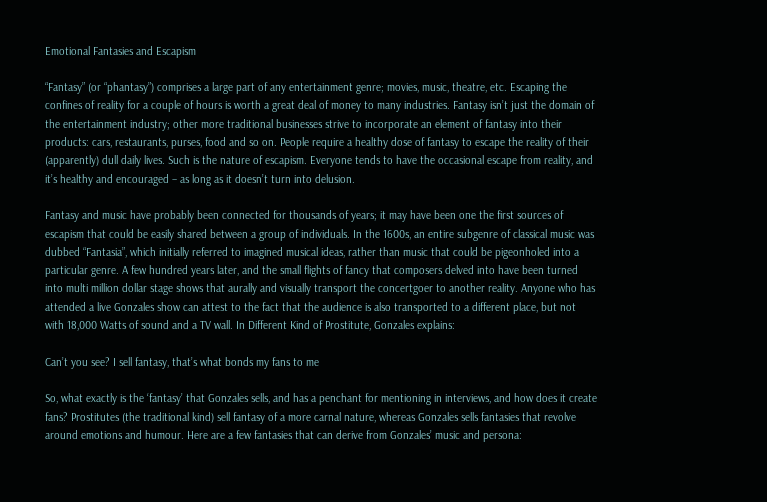Emotional Fantasies and Escapism

“Fantasy” (or “phantasy”) comprises a large part of any entertainment genre; movies, music, theatre, etc. Escaping the confines of reality for a couple of hours is worth a great deal of money to many industries. Fantasy isn’t just the domain of the entertainment industry; other more traditional businesses strive to incorporate an element of fantasy into their products: cars, restaurants, purses, food and so on. People require a healthy dose of fantasy to escape the reality of their (apparently) dull daily lives. Such is the nature of escapism. Everyone tends to have the occasional escape from reality, and it’s healthy and encouraged – as long as it doesn’t turn into delusion.

Fantasy and music have probably been connected for thousands of years; it may have been one the first sources of escapism that could be easily shared between a group of individuals. In the 1600s, an entire subgenre of classical music was dubbed “Fantasia”, which initially referred to imagined musical ideas, rather than music that could be pigeonholed into a particular genre. A few hundred years later, and the small flights of fancy that composers delved into have been turned into multi million dollar stage shows that aurally and visually transport the concertgoer to another reality. Anyone who has attended a live Gonzales show can attest to the fact that the audience is also transported to a different place, but not with 18,000 Watts of sound and a TV wall. In Different Kind of Prostitute, Gonzales explains:

Can’t you see? I sell fantasy, that’s what bonds my fans to me

So, what exactly is the ‘fantasy’ that Gonzales sells, and has a penchant for mentioning in interviews, and how does it create fans? Prostitutes (the traditional kind) sell fantasy of a more carnal nature, whereas Gonzales sells fantasies that revolve around emotions and humour. Here are a few fantasies that can derive from Gonzales’ music and persona: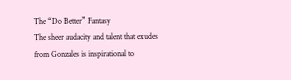The “Do Better” Fantasy
The sheer audacity and talent that exudes from Gonzales is inspirational to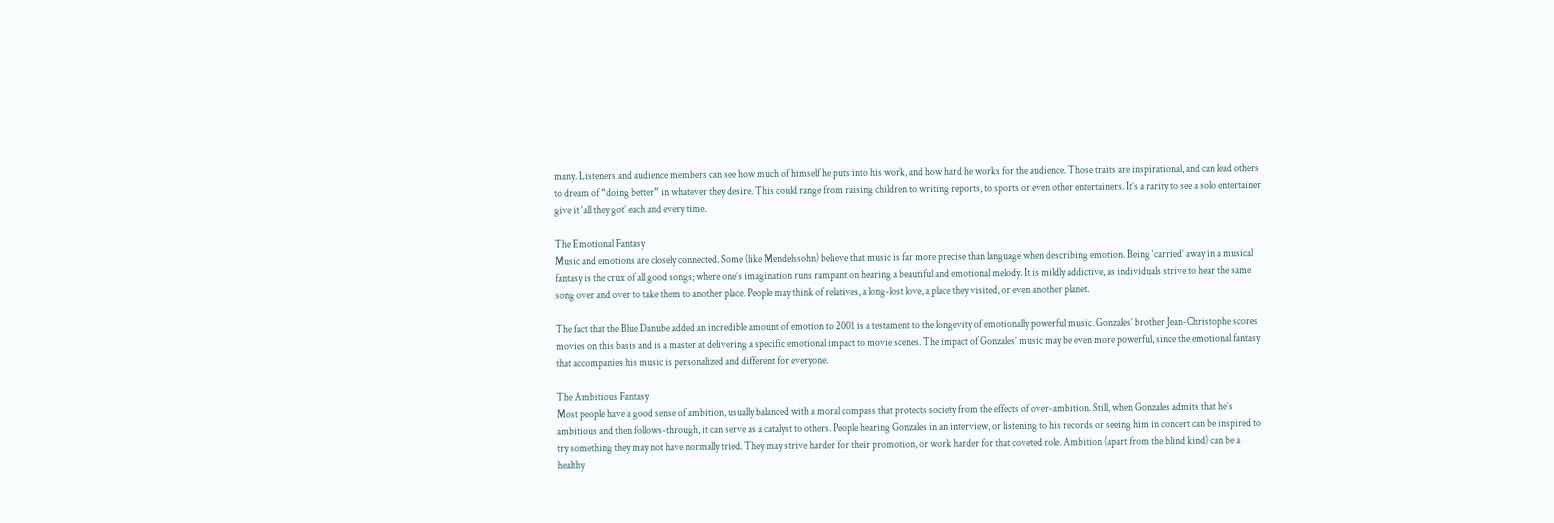many. Listeners and audience members can see how much of himself he puts into his work, and how hard he works for the audience. Those traits are inspirational, and can lead others to dream of “doing better” in whatever they desire. This could range from raising children to writing reports, to sports or even other entertainers. It’s a rarity to see a solo entertainer give it ‘all they got’ each and every time.

The Emotional Fantasy
Music and emotions are closely connected. Some (like Mendelssohn) believe that music is far more precise than language when describing emotion. Being ‘carried’ away in a musical fantasy is the crux of all good songs; where one’s imagination runs rampant on hearing a beautiful and emotional melody. It is mildly addictive, as individuals strive to hear the same song over and over to take them to another place. People may think of relatives, a long-lost love, a place they visited, or even another planet.

The fact that the Blue Danube added an incredible amount of emotion to 2001 is a testament to the longevity of emotionally powerful music. Gonzales’ brother Jean-Christophe scores movies on this basis and is a master at delivering a specific emotional impact to movie scenes. The impact of Gonzales’ music may be even more powerful, since the emotional fantasy that accompanies his music is personalized and different for everyone.

The Ambitious Fantasy
Most people have a good sense of ambition, usually balanced with a moral compass that protects society from the effects of over-ambition. Still, when Gonzales admits that he’s ambitious and then follows-through, it can serve as a catalyst to others. People hearing Gonzales in an interview, or listening to his records or seeing him in concert can be inspired to try something they may not have normally tried. They may strive harder for their promotion, or work harder for that coveted role. Ambition (apart from the blind kind) can be a healthy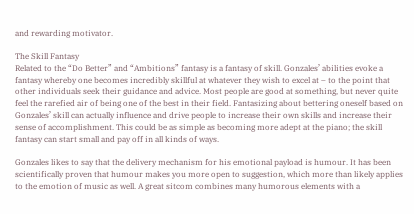and rewarding motivator.

The Skill Fantasy
Related to the “Do Better” and “Ambitions” fantasy is a fantasy of skill. Gonzales’ abilities evoke a fantasy whereby one becomes incredibly skillful at whatever they wish to excel at – to the point that other individuals seek their guidance and advice. Most people are good at something, but never quite feel the rarefied air of being one of the best in their field. Fantasizing about bettering oneself based on Gonzales’ skill can actually influence and drive people to increase their own skills and increase their sense of accomplishment. This could be as simple as becoming more adept at the piano; the skill fantasy can start small and pay off in all kinds of ways.

Gonzales likes to say that the delivery mechanism for his emotional payload is humour. It has been scientifically proven that humour makes you more open to suggestion, which more than likely applies to the emotion of music as well. A great sitcom combines many humorous elements with a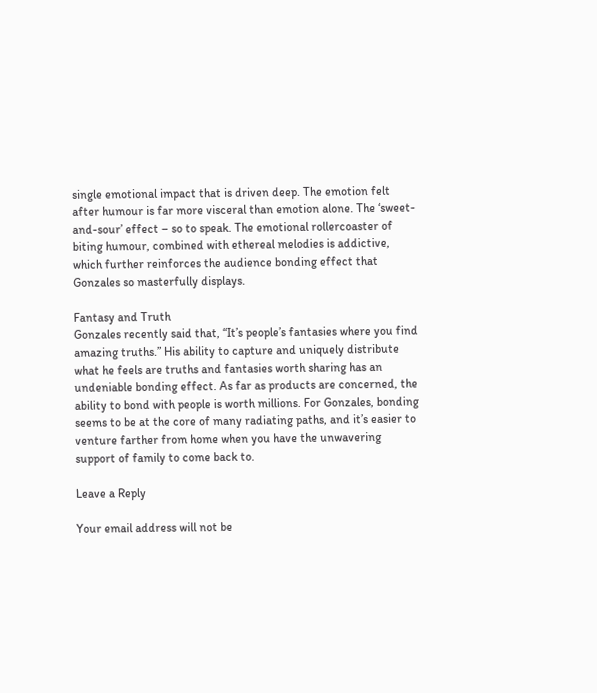single emotional impact that is driven deep. The emotion felt after humour is far more visceral than emotion alone. The ‘sweet-and-sour’ effect – so to speak. The emotional rollercoaster of biting humour, combined with ethereal melodies is addictive, which further reinforces the audience bonding effect that Gonzales so masterfully displays.

Fantasy and Truth
Gonzales recently said that, “It’s people’s fantasies where you find amazing truths.” His ability to capture and uniquely distribute what he feels are truths and fantasies worth sharing has an undeniable bonding effect. As far as products are concerned, the ability to bond with people is worth millions. For Gonzales, bonding seems to be at the core of many radiating paths, and it’s easier to venture farther from home when you have the unwavering support of family to come back to.

Leave a Reply

Your email address will not be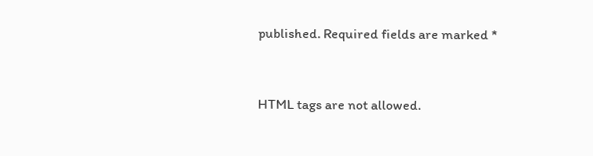published. Required fields are marked *


HTML tags are not allowed.